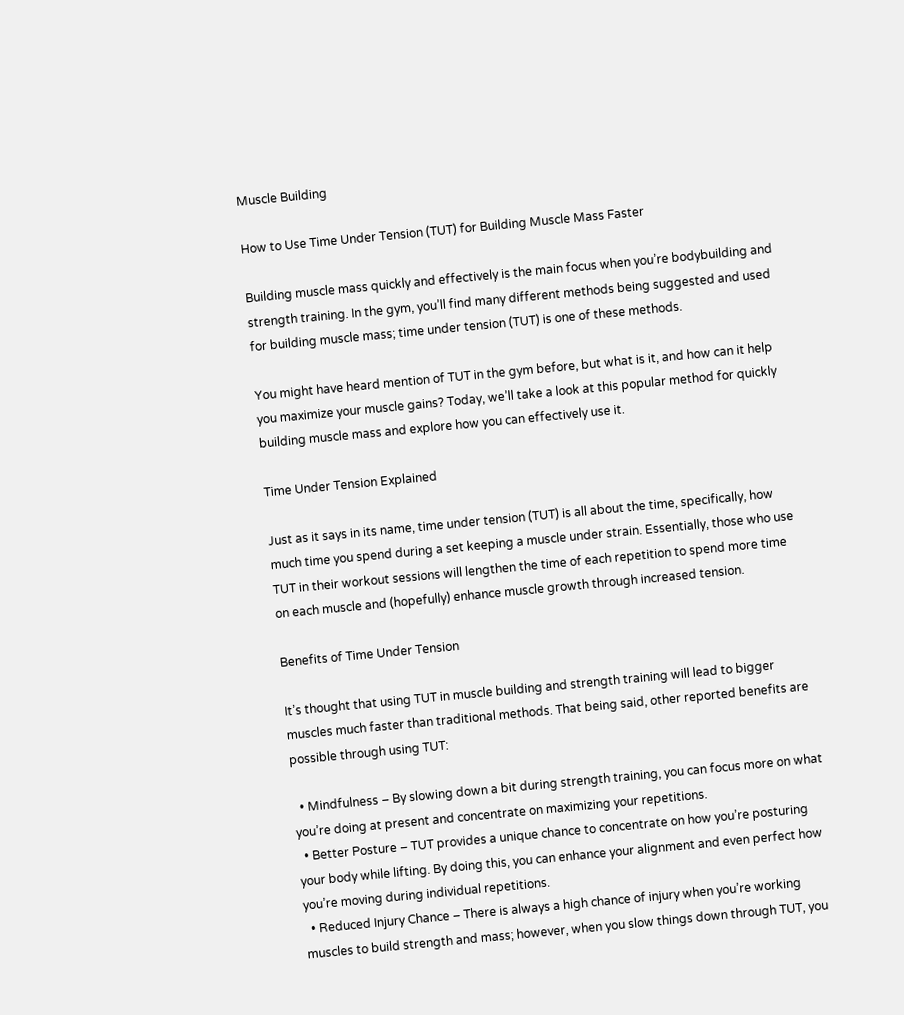Muscle Building

How to Use Time Under Tension (TUT) for Building Muscle Mass Faster

Building muscle mass quickly and effectively is the main focus when you’re bodybuilding and strength training. In the gym, you’ll find many different methods being suggested and used for building muscle mass; time under tension (TUT) is one of these methods.

You might have heard mention of TUT in the gym before, but what is it, and how can it help you maximize your muscle gains? Today, we’ll take a look at this popular method for quickly building muscle mass and explore how you can effectively use it.

Time Under Tension Explained

Just as it says in its name, time under tension (TUT) is all about the time, specifically, how much time you spend during a set keeping a muscle under strain. Essentially, those who use TUT in their workout sessions will lengthen the time of each repetition to spend more time on each muscle and (hopefully) enhance muscle growth through increased tension.

Benefits of Time Under Tension

It’s thought that using TUT in muscle building and strength training will lead to bigger muscles much faster than traditional methods. That being said, other reported benefits are possible through using TUT:

  • Mindfulness – By slowing down a bit during strength training, you can focus more on what you’re doing at present and concentrate on maximizing your repetitions.
  • Better Posture – TUT provides a unique chance to concentrate on how you’re posturing your body while lifting. By doing this, you can enhance your alignment and even perfect how you’re moving during individual repetitions.
  • Reduced Injury Chance – There is always a high chance of injury when you’re working muscles to build strength and mass; however, when you slow things down through TUT, you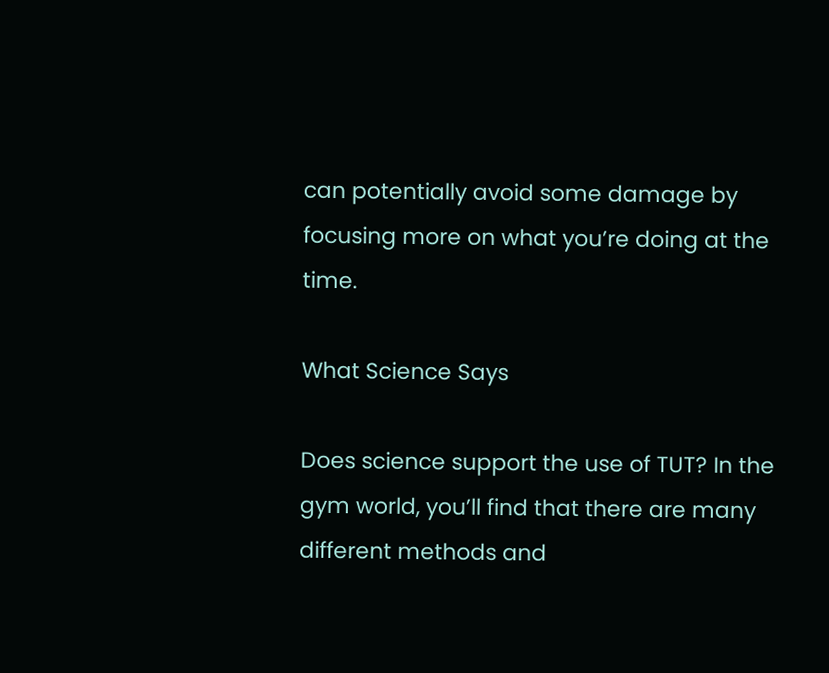can potentially avoid some damage by focusing more on what you’re doing at the time.

What Science Says

Does science support the use of TUT? In the gym world, you’ll find that there are many different methods and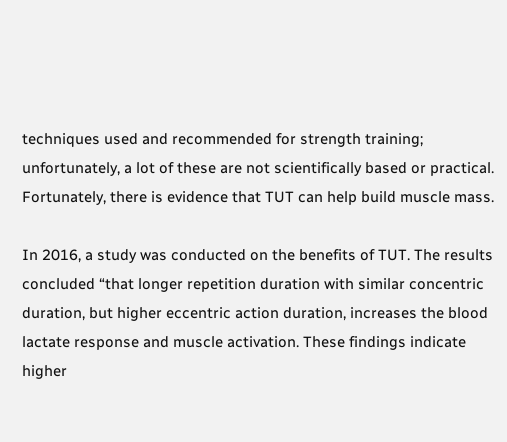techniques used and recommended for strength training; unfortunately, a lot of these are not scientifically based or practical. Fortunately, there is evidence that TUT can help build muscle mass.

In 2016, a study was conducted on the benefits of TUT. The results concluded “that longer repetition duration with similar concentric duration, but higher eccentric action duration, increases the blood lactate response and muscle activation. These findings indicate higher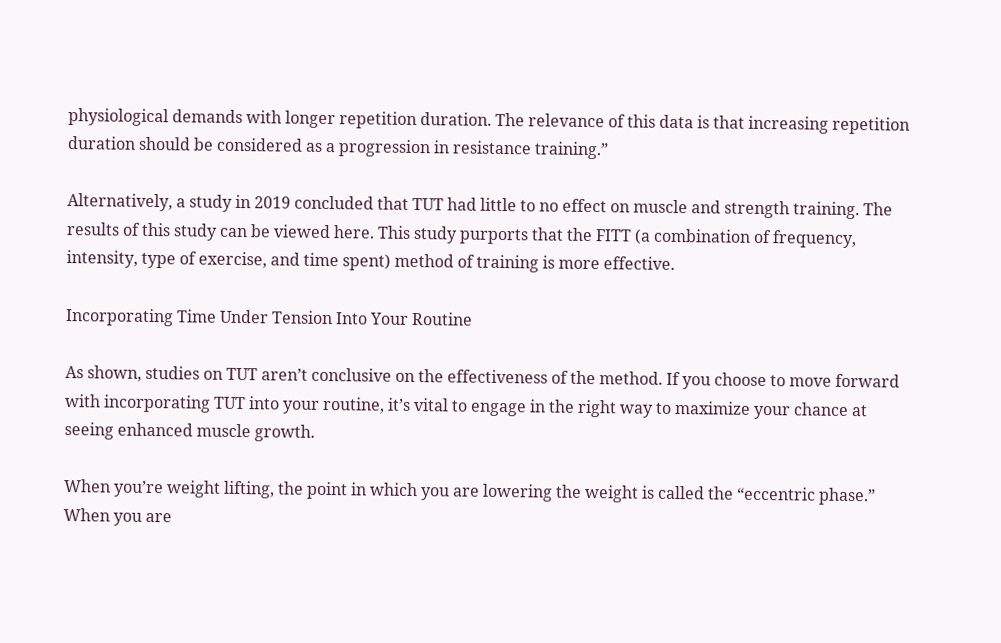physiological demands with longer repetition duration. The relevance of this data is that increasing repetition duration should be considered as a progression in resistance training.”

Alternatively, a study in 2019 concluded that TUT had little to no effect on muscle and strength training. The results of this study can be viewed here. This study purports that the FITT (a combination of frequency, intensity, type of exercise, and time spent) method of training is more effective.

Incorporating Time Under Tension Into Your Routine

As shown, studies on TUT aren’t conclusive on the effectiveness of the method. If you choose to move forward with incorporating TUT into your routine, it’s vital to engage in the right way to maximize your chance at seeing enhanced muscle growth.

When you’re weight lifting, the point in which you are lowering the weight is called the “eccentric phase.” When you are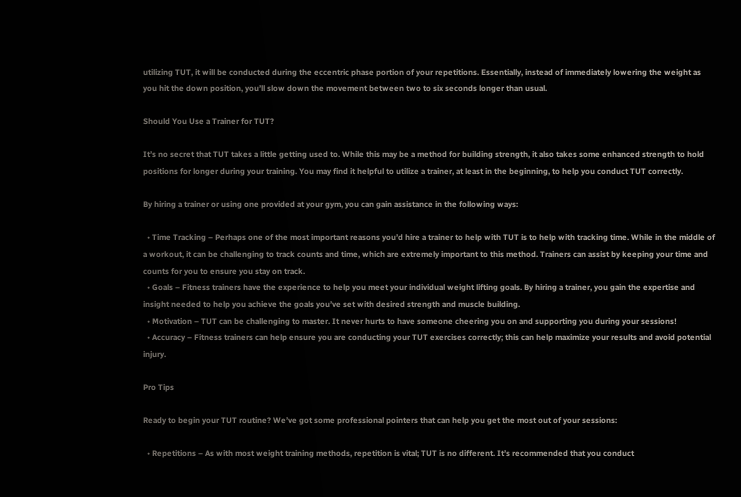utilizing TUT, it will be conducted during the eccentric phase portion of your repetitions. Essentially, instead of immediately lowering the weight as you hit the down position, you’ll slow down the movement between two to six seconds longer than usual.

Should You Use a Trainer for TUT?

It’s no secret that TUT takes a little getting used to. While this may be a method for building strength, it also takes some enhanced strength to hold positions for longer during your training. You may find it helpful to utilize a trainer, at least in the beginning, to help you conduct TUT correctly.

By hiring a trainer or using one provided at your gym, you can gain assistance in the following ways:

  • Time Tracking – Perhaps one of the most important reasons you’d hire a trainer to help with TUT is to help with tracking time. While in the middle of a workout, it can be challenging to track counts and time, which are extremely important to this method. Trainers can assist by keeping your time and counts for you to ensure you stay on track.
  • Goals – Fitness trainers have the experience to help you meet your individual weight lifting goals. By hiring a trainer, you gain the expertise and insight needed to help you achieve the goals you’ve set with desired strength and muscle building.
  • Motivation – TUT can be challenging to master. It never hurts to have someone cheering you on and supporting you during your sessions!
  • Accuracy – Fitness trainers can help ensure you are conducting your TUT exercises correctly; this can help maximize your results and avoid potential injury.

Pro Tips

Ready to begin your TUT routine? We’ve got some professional pointers that can help you get the most out of your sessions:

  • Repetitions – As with most weight training methods, repetition is vital; TUT is no different. It’s recommended that you conduct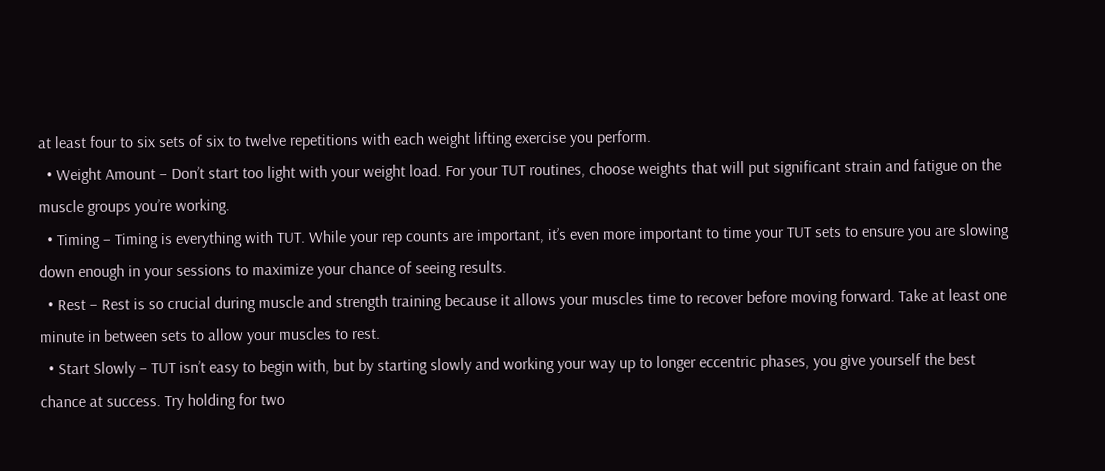at least four to six sets of six to twelve repetitions with each weight lifting exercise you perform.
  • Weight Amount – Don’t start too light with your weight load. For your TUT routines, choose weights that will put significant strain and fatigue on the muscle groups you’re working.
  • Timing – Timing is everything with TUT. While your rep counts are important, it’s even more important to time your TUT sets to ensure you are slowing down enough in your sessions to maximize your chance of seeing results.
  • Rest – Rest is so crucial during muscle and strength training because it allows your muscles time to recover before moving forward. Take at least one minute in between sets to allow your muscles to rest.
  • Start Slowly – TUT isn’t easy to begin with, but by starting slowly and working your way up to longer eccentric phases, you give yourself the best chance at success. Try holding for two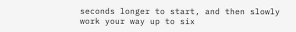seconds longer to start, and then slowly work your way up to six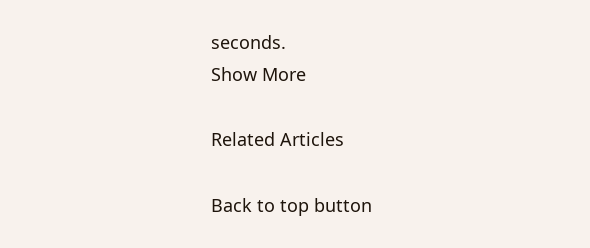seconds.
Show More

Related Articles

Back to top button